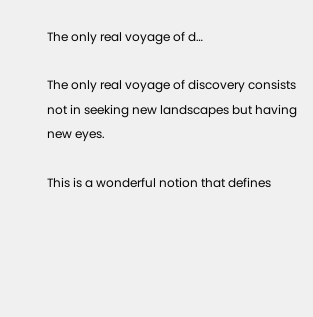The only real voyage of d…

The only real voyage of discovery consists not in seeking new landscapes but having new eyes.

This is a wonderful notion that defines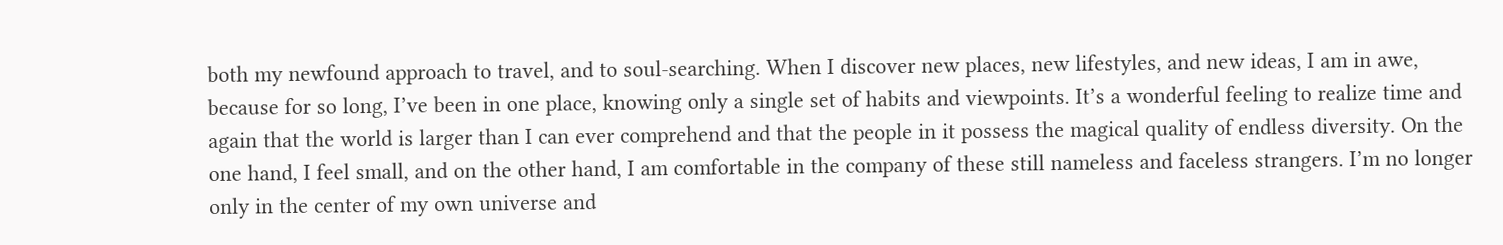both my newfound approach to travel, and to soul-searching. When I discover new places, new lifestyles, and new ideas, I am in awe, because for so long, I’ve been in one place, knowing only a single set of habits and viewpoints. It’s a wonderful feeling to realize time and again that the world is larger than I can ever comprehend and that the people in it possess the magical quality of endless diversity. On the one hand, I feel small, and on the other hand, I am comfortable in the company of these still nameless and faceless strangers. I’m no longer only in the center of my own universe and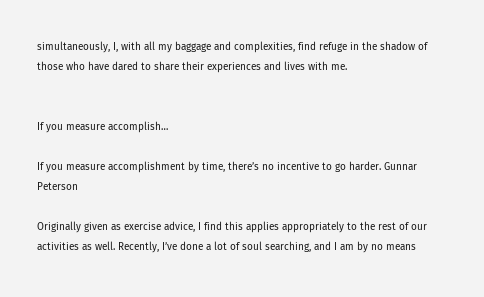simultaneously, I, with all my baggage and complexities, find refuge in the shadow of those who have dared to share their experiences and lives with me.


If you measure accomplish…

If you measure accomplishment by time, there’s no incentive to go harder. Gunnar Peterson

Originally given as exercise advice, I find this applies appropriately to the rest of our activities as well. Recently, I’ve done a lot of soul searching, and I am by no means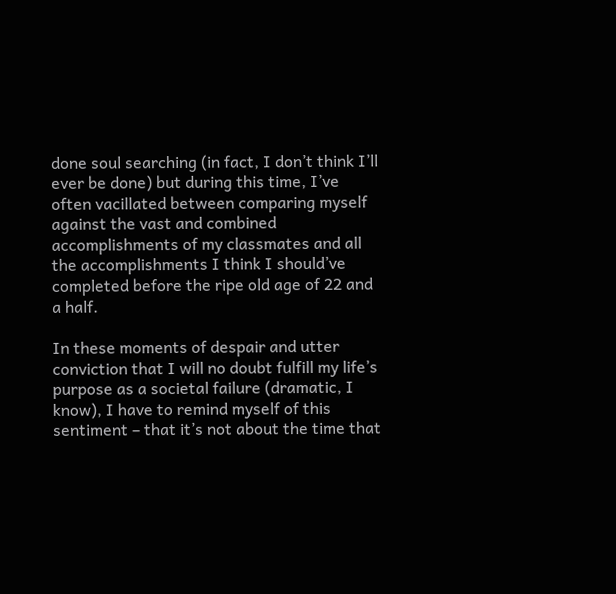done soul searching (in fact, I don’t think I’ll ever be done) but during this time, I’ve often vacillated between comparing myself against the vast and combined accomplishments of my classmates and all the accomplishments I think I should’ve completed before the ripe old age of 22 and a half.

In these moments of despair and utter conviction that I will no doubt fulfill my life’s purpose as a societal failure (dramatic, I know), I have to remind myself of this sentiment – that it’s not about the time that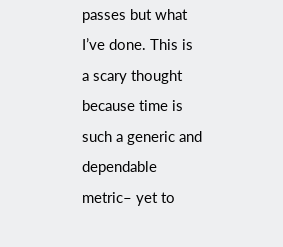passes but what I’ve done. This is a scary thought because time is such a generic and dependable metric– yet to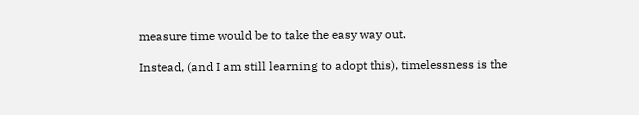measure time would be to take the easy way out.

Instead, (and I am still learning to adopt this), timelessness is the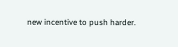new incentive to push harder.